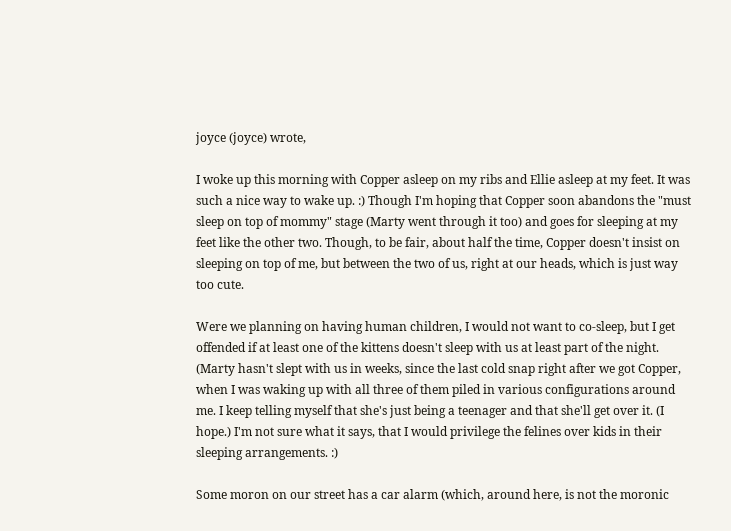joyce (joyce) wrote,

I woke up this morning with Copper asleep on my ribs and Ellie asleep at my feet. It was such a nice way to wake up. :) Though I'm hoping that Copper soon abandons the "must sleep on top of mommy" stage (Marty went through it too) and goes for sleeping at my feet like the other two. Though, to be fair, about half the time, Copper doesn't insist on sleeping on top of me, but between the two of us, right at our heads, which is just way too cute.

Were we planning on having human children, I would not want to co-sleep, but I get offended if at least one of the kittens doesn't sleep with us at least part of the night. (Marty hasn't slept with us in weeks, since the last cold snap right after we got Copper, when I was waking up with all three of them piled in various configurations around me. I keep telling myself that she's just being a teenager and that she'll get over it. (I hope.) I'm not sure what it says, that I would privilege the felines over kids in their sleeping arrangements. :)

Some moron on our street has a car alarm (which, around here, is not the moronic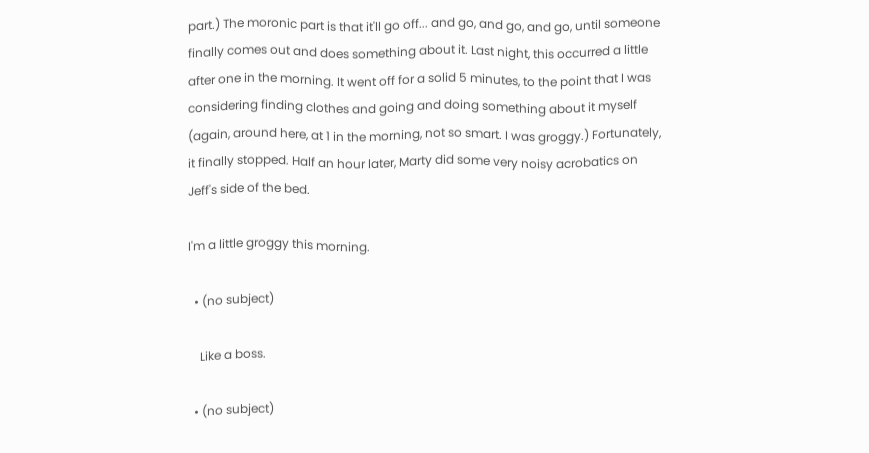part.) The moronic part is that it'll go off... and go, and go, and go, until someone finally comes out and does something about it. Last night, this occurred a little after one in the morning. It went off for a solid 5 minutes, to the point that I was considering finding clothes and going and doing something about it myself (again, around here, at 1 in the morning, not so smart. I was groggy.) Fortunately, it finally stopped. Half an hour later, Marty did some very noisy acrobatics on Jeff's side of the bed.

I'm a little groggy this morning.

  • (no subject)

    Like a boss.

  • (no subject)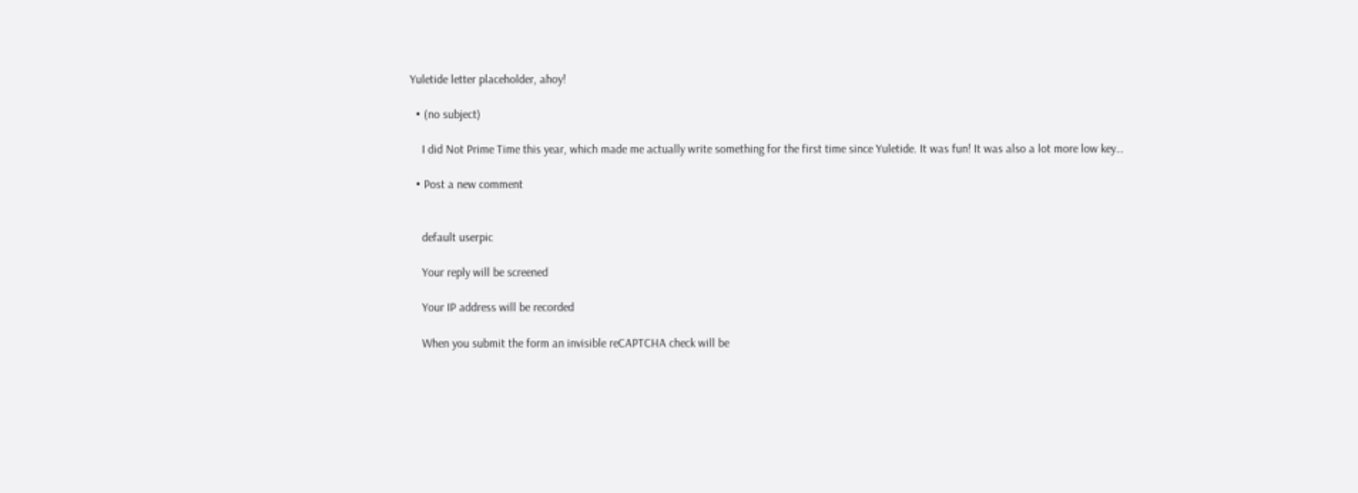Yuletide letter placeholder, ahoy!

  • (no subject)

    I did Not Prime Time this year, which made me actually write something for the first time since Yuletide. It was fun! It was also a lot more low key…

  • Post a new comment


    default userpic

    Your reply will be screened

    Your IP address will be recorded

    When you submit the form an invisible reCAPTCHA check will be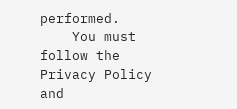performed.
    You must follow the Privacy Policy and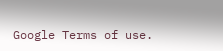Google Terms of use.